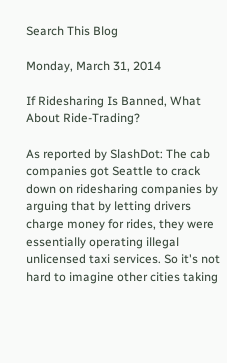Search This Blog

Monday, March 31, 2014

If Ridesharing Is Banned, What About Ride-Trading?

As reported by SlashDot: The cab companies got Seattle to crack down on ridesharing companies by arguing that by letting drivers charge money for rides, they were essentially operating illegal unlicensed taxi services. So it's not hard to imagine other cities taking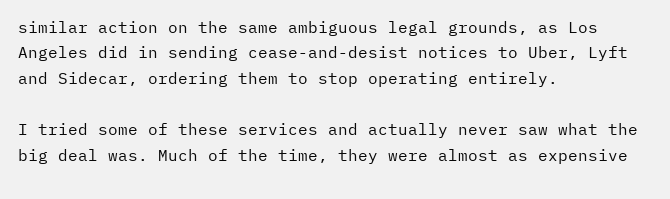similar action on the same ambiguous legal grounds, as Los Angeles did in sending cease-and-desist notices to Uber, Lyft and Sidecar, ordering them to stop operating entirely.

I tried some of these services and actually never saw what the big deal was. Much of the time, they were almost as expensive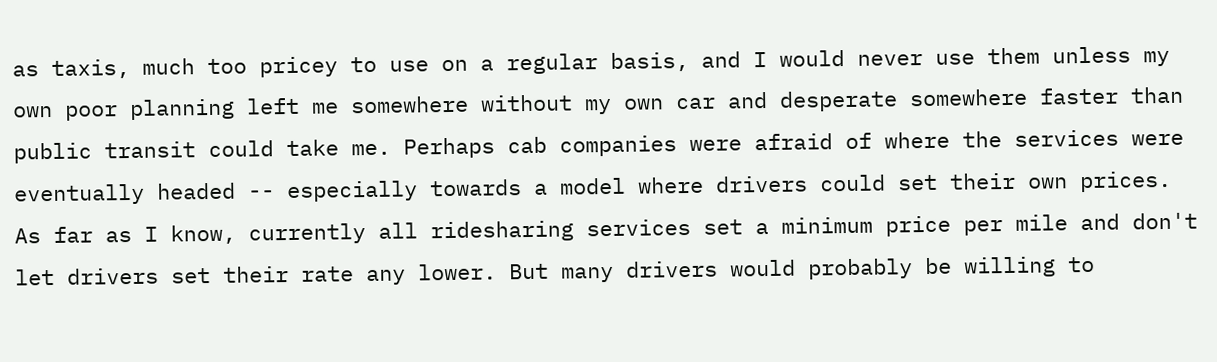as taxis, much too pricey to use on a regular basis, and I would never use them unless my own poor planning left me somewhere without my own car and desperate somewhere faster than public transit could take me. Perhaps cab companies were afraid of where the services were eventually headed -- especially towards a model where drivers could set their own prices. As far as I know, currently all ridesharing services set a minimum price per mile and don't let drivers set their rate any lower. But many drivers would probably be willing to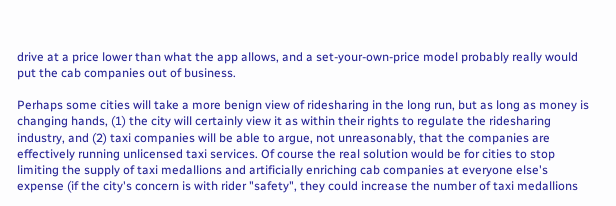drive at a price lower than what the app allows, and a set-your-own-price model probably really would put the cab companies out of business.

Perhaps some cities will take a more benign view of ridesharing in the long run, but as long as money is changing hands, (1) the city will certainly view it as within their rights to regulate the ridesharing industry, and (2) taxi companies will be able to argue, not unreasonably, that the companies are effectively running unlicensed taxi services. Of course the real solution would be for cities to stop limiting the supply of taxi medallions and artificially enriching cab companies at everyone else's expense (if the city's concern is with rider "safety", they could increase the number of taxi medallions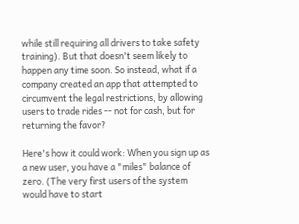while still requiring all drivers to take safety training). But that doesn't seem likely to happen any time soon. So instead, what if a company created an app that attempted to circumvent the legal restrictions, by allowing users to trade rides -- not for cash, but for returning the favor?

Here's how it could work: When you sign up as a new user, you have a "miles" balance of zero. (The very first users of the system would have to start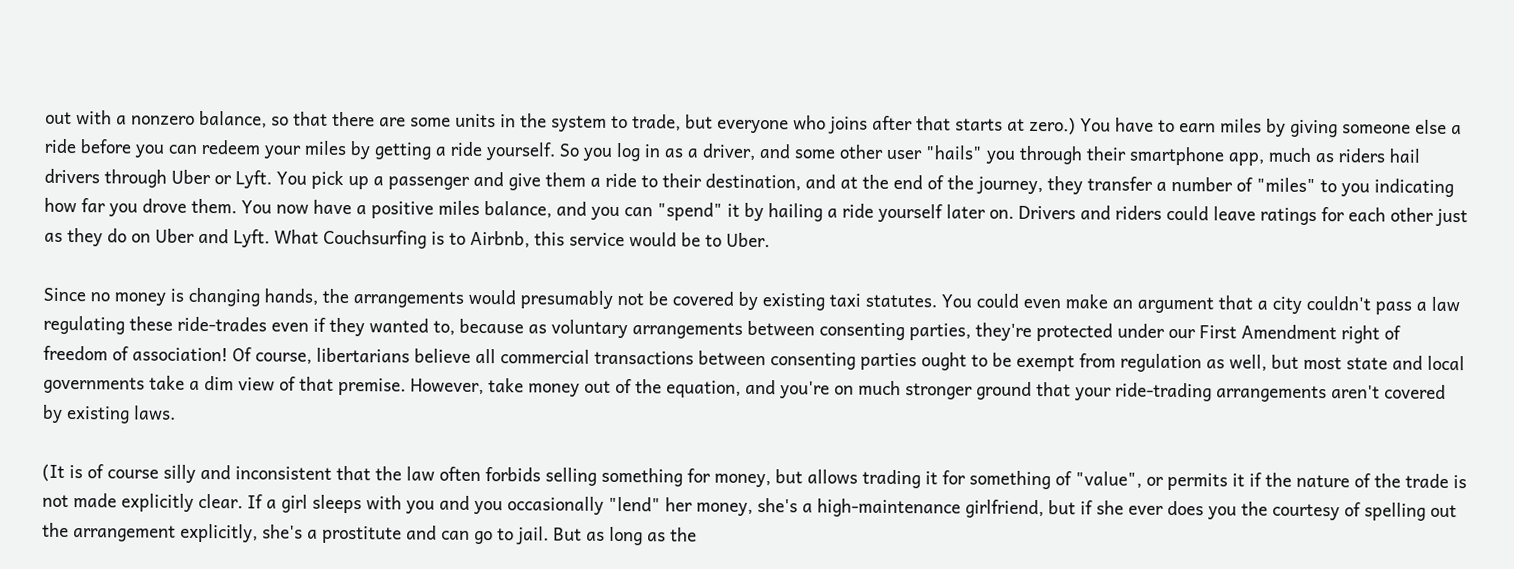out with a nonzero balance, so that there are some units in the system to trade, but everyone who joins after that starts at zero.) You have to earn miles by giving someone else a ride before you can redeem your miles by getting a ride yourself. So you log in as a driver, and some other user "hails" you through their smartphone app, much as riders hail drivers through Uber or Lyft. You pick up a passenger and give them a ride to their destination, and at the end of the journey, they transfer a number of "miles" to you indicating how far you drove them. You now have a positive miles balance, and you can "spend" it by hailing a ride yourself later on. Drivers and riders could leave ratings for each other just as they do on Uber and Lyft. What Couchsurfing is to Airbnb, this service would be to Uber.

Since no money is changing hands, the arrangements would presumably not be covered by existing taxi statutes. You could even make an argument that a city couldn't pass a law regulating these ride-trades even if they wanted to, because as voluntary arrangements between consenting parties, they're protected under our First Amendment right of freedom of association! Of course, libertarians believe all commercial transactions between consenting parties ought to be exempt from regulation as well, but most state and local governments take a dim view of that premise. However, take money out of the equation, and you're on much stronger ground that your ride-trading arrangements aren't covered by existing laws.

(It is of course silly and inconsistent that the law often forbids selling something for money, but allows trading it for something of "value", or permits it if the nature of the trade is not made explicitly clear. If a girl sleeps with you and you occasionally "lend" her money, she's a high-maintenance girlfriend, but if she ever does you the courtesy of spelling out the arrangement explicitly, she's a prostitute and can go to jail. But as long as the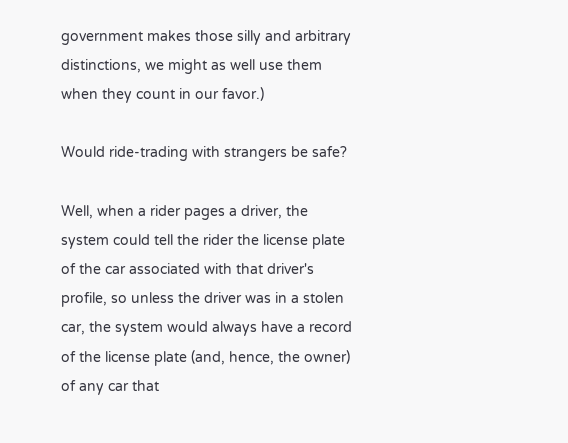government makes those silly and arbitrary distinctions, we might as well use them when they count in our favor.)

Would ride-trading with strangers be safe?

Well, when a rider pages a driver, the system could tell the rider the license plate of the car associated with that driver's profile, so unless the driver was in a stolen car, the system would always have a record of the license plate (and, hence, the owner) of any car that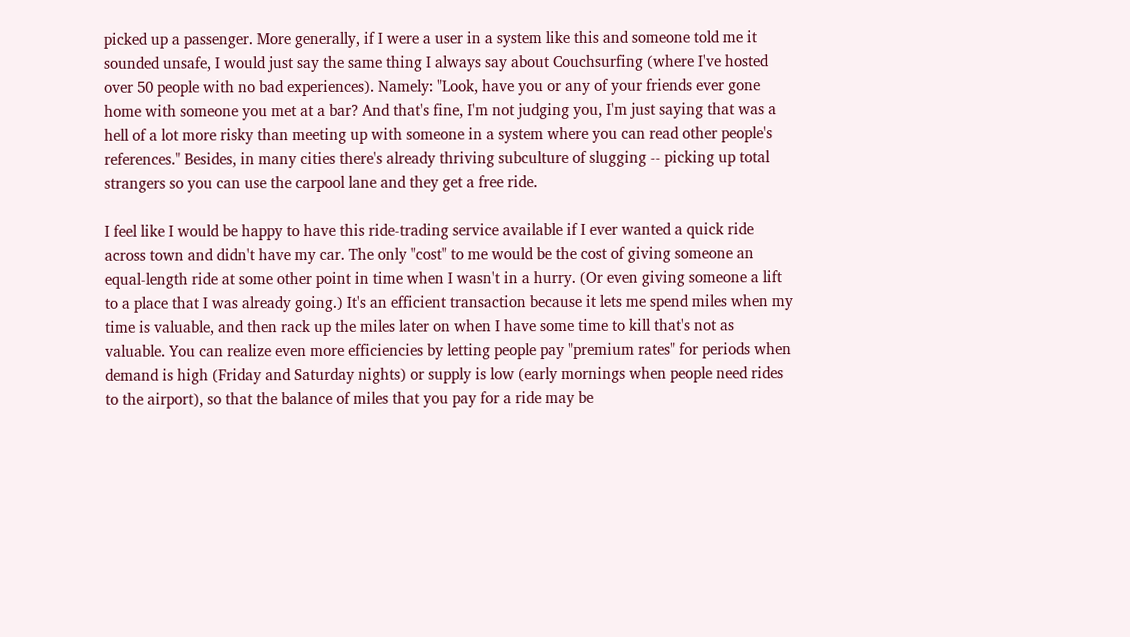picked up a passenger. More generally, if I were a user in a system like this and someone told me it sounded unsafe, I would just say the same thing I always say about Couchsurfing (where I've hosted over 50 people with no bad experiences). Namely: "Look, have you or any of your friends ever gone home with someone you met at a bar? And that's fine, I'm not judging you, I'm just saying that was a hell of a lot more risky than meeting up with someone in a system where you can read other people's references." Besides, in many cities there's already thriving subculture of slugging -- picking up total strangers so you can use the carpool lane and they get a free ride.

I feel like I would be happy to have this ride-trading service available if I ever wanted a quick ride across town and didn't have my car. The only "cost" to me would be the cost of giving someone an equal-length ride at some other point in time when I wasn't in a hurry. (Or even giving someone a lift to a place that I was already going.) It's an efficient transaction because it lets me spend miles when my time is valuable, and then rack up the miles later on when I have some time to kill that's not as valuable. You can realize even more efficiencies by letting people pay "premium rates" for periods when demand is high (Friday and Saturday nights) or supply is low (early mornings when people need rides to the airport), so that the balance of miles that you pay for a ride may be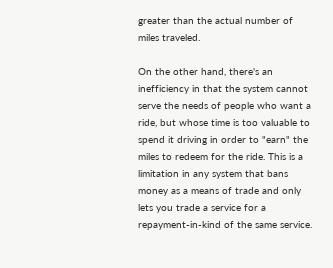greater than the actual number of miles traveled.

On the other hand, there's an inefficiency in that the system cannot serve the needs of people who want a ride, but whose time is too valuable to spend it driving in order to "earn" the miles to redeem for the ride. This is a limitation in any system that bans money as a means of trade and only lets you trade a service for a repayment-in-kind of the same service.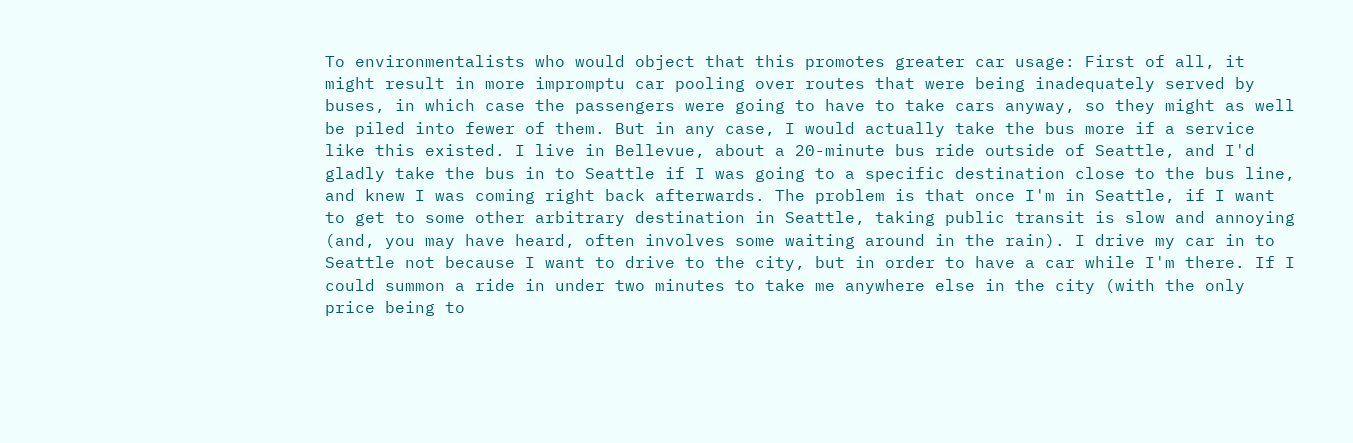To environmentalists who would object that this promotes greater car usage: First of all, it might result in more impromptu car pooling over routes that were being inadequately served by buses, in which case the passengers were going to have to take cars anyway, so they might as well be piled into fewer of them. But in any case, I would actually take the bus more if a service like this existed. I live in Bellevue, about a 20-minute bus ride outside of Seattle, and I'd gladly take the bus in to Seattle if I was going to a specific destination close to the bus line, and knew I was coming right back afterwards. The problem is that once I'm in Seattle, if I want to get to some other arbitrary destination in Seattle, taking public transit is slow and annoying (and, you may have heard, often involves some waiting around in the rain). I drive my car in to Seattle not because I want to drive to the city, but in order to have a car while I'm there. If I could summon a ride in under two minutes to take me anywhere else in the city (with the only price being to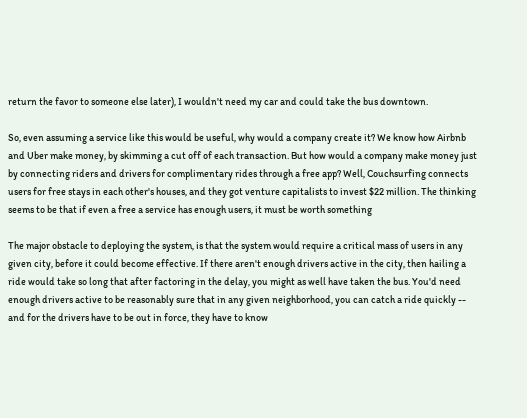return the favor to someone else later), I wouldn't need my car and could take the bus downtown.

So, even assuming a service like this would be useful, why would a company create it? We know how Airbnb and Uber make money, by skimming a cut off of each transaction. But how would a company make money just by connecting riders and drivers for complimentary rides through a free app? Well, Couchsurfing connects users for free stays in each other's houses, and they got venture capitalists to invest $22 million. The thinking seems to be that if even a free a service has enough users, it must be worth something

The major obstacle to deploying the system, is that the system would require a critical mass of users in any given city, before it could become effective. If there aren't enough drivers active in the city, then hailing a ride would take so long that after factoring in the delay, you might as well have taken the bus. You'd need enough drivers active to be reasonably sure that in any given neighborhood, you can catch a ride quickly -- and for the drivers have to be out in force, they have to know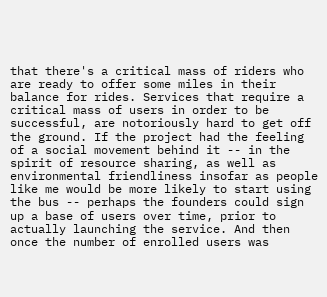that there's a critical mass of riders who are ready to offer some miles in their balance for rides. Services that require a critical mass of users in order to be successful, are notoriously hard to get off the ground. If the project had the feeling of a social movement behind it -- in the spirit of resource sharing, as well as environmental friendliness insofar as people like me would be more likely to start using the bus -- perhaps the founders could sign up a base of users over time, prior to actually launching the service. And then once the number of enrolled users was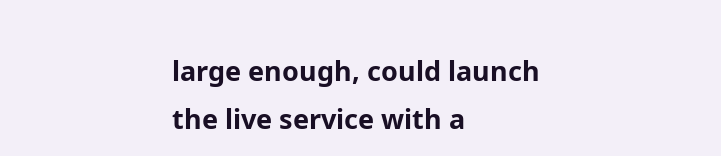large enough, could launch the live service with a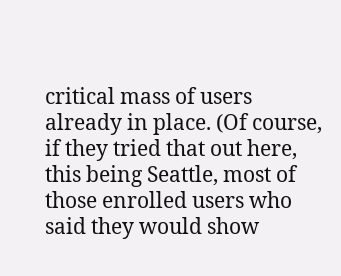critical mass of users already in place. (Of course, if they tried that out here, this being Seattle, most of those enrolled users who said they would show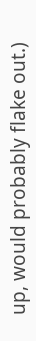up, would probably flake out.)